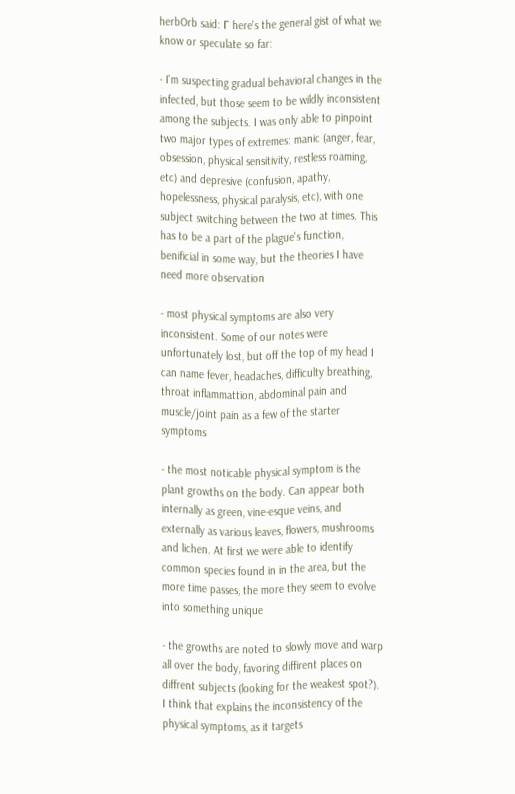herbOrb said: Γ here's the general gist of what we know or speculate so far:

- I'm suspecting gradual behavioral changes in the infected, but those seem to be wildly inconsistent among the subjects. I was only able to pinpoint two major types of extremes: manic (anger, fear, obsession, physical sensitivity, restless roaming, etc) and depresive (confusion, apathy, hopelessness, physical paralysis, etc), with one subject switching between the two at times. This has to be a part of the plague's function, benificial in some way, but the theories I have need more observation

- most physical symptoms are also very inconsistent. Some of our notes were unfortunately lost, but off the top of my head I can name fever, headaches, difficulty breathing, throat inflammattion, abdominal pain and muscle/joint pain as a few of the starter symptoms

- the most noticable physical symptom is the plant growths on the body. Can appear both internally as green, vine-esque veins, and externally as various leaves, flowers, mushrooms and lichen. At first we were able to identify common species found in in the area, but the more time passes, the more they seem to evolve into something unique

- the growths are noted to slowly move and warp all over the body, favoring diffirent places on diffrent subjects (looking for the weakest spot?). I think that explains the inconsistency of the physical symptoms, as it targets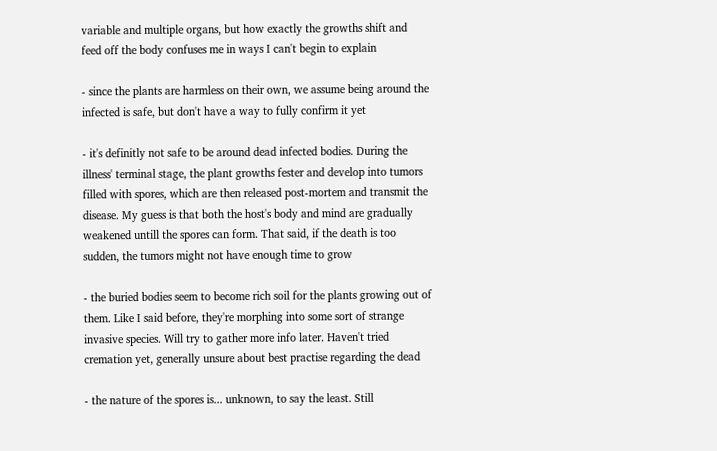variable and multiple organs, but how exactly the growths shift and feed off the body confuses me in ways I can't begin to explain

- since the plants are harmless on their own, we assume being around the infected is safe, but don't have a way to fully confirm it yet

- it's definitly not safe to be around dead infected bodies. During the illness' terminal stage, the plant growths fester and develop into tumors filled with spores, which are then released post-mortem and transmit the disease. My guess is that both the host's body and mind are gradually weakened untill the spores can form. That said, if the death is too sudden, the tumors might not have enough time to grow

- the buried bodies seem to become rich soil for the plants growing out of them. Like I said before, they're morphing into some sort of strange invasive species. Will try to gather more info later. Haven't tried cremation yet, generally unsure about best practise regarding the dead

- the nature of the spores is... unknown, to say the least. Still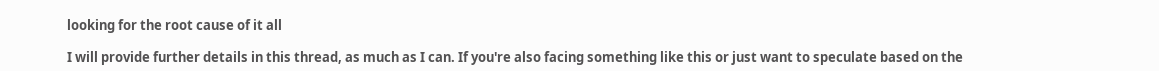looking for the root cause of it all

I will provide further details in this thread, as much as I can. If you're also facing something like this or just want to speculate based on the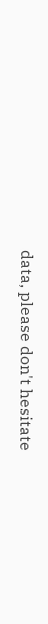data, please don't hesitate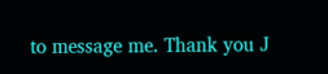to message me. Thank you J